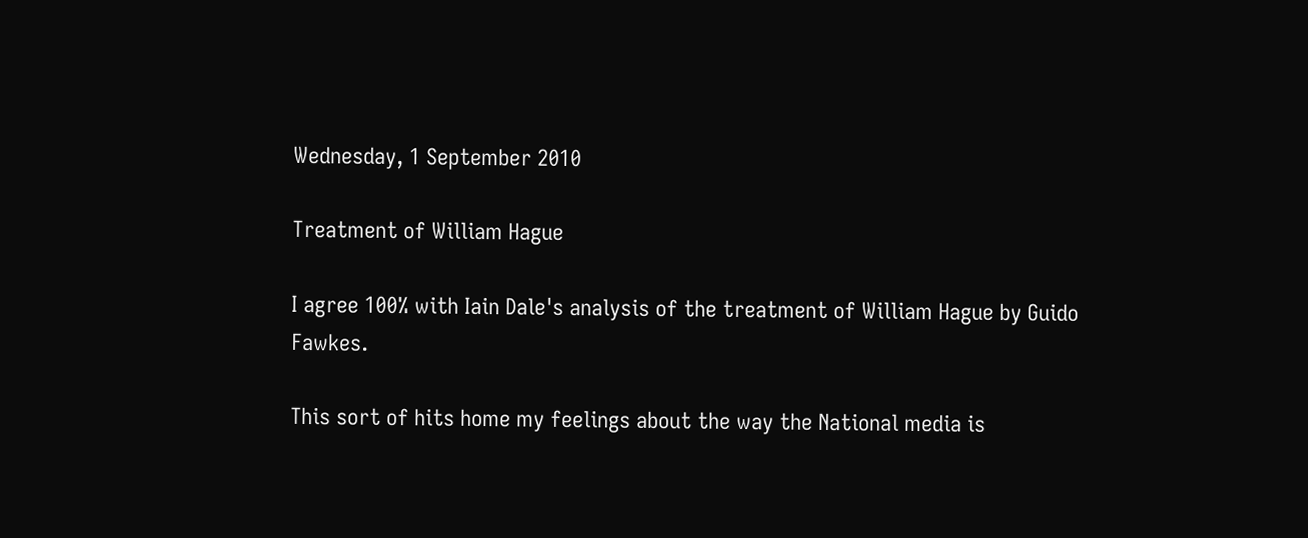Wednesday, 1 September 2010

Treatment of William Hague

I agree 100% with Iain Dale's analysis of the treatment of William Hague by Guido Fawkes.

This sort of hits home my feelings about the way the National media is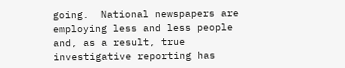going.  National newspapers are employing less and less people and, as a result, true investigative reporting has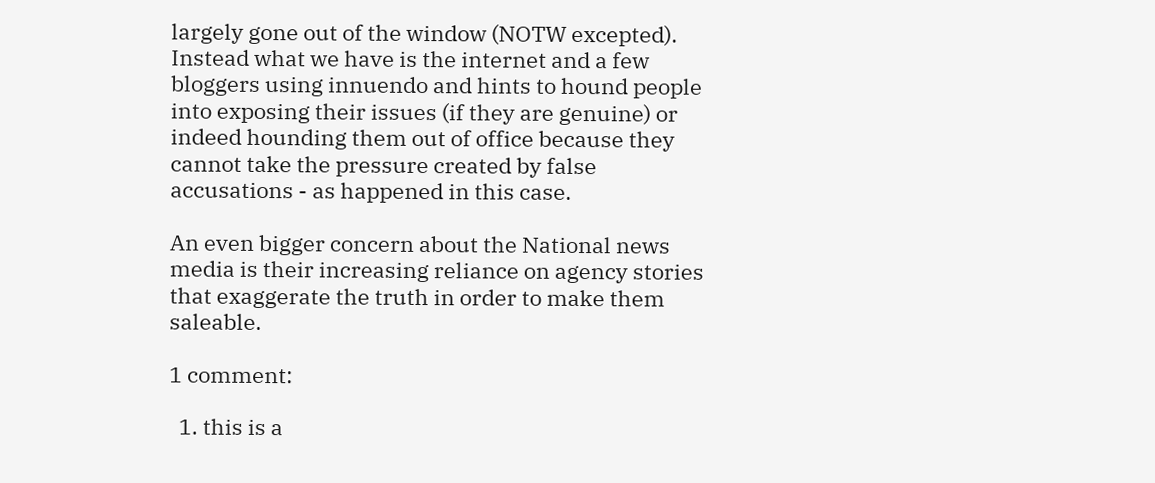largely gone out of the window (NOTW excepted).   Instead what we have is the internet and a few bloggers using innuendo and hints to hound people into exposing their issues (if they are genuine) or indeed hounding them out of office because they cannot take the pressure created by false accusations - as happened in this case.

An even bigger concern about the National news media is their increasing reliance on agency stories that exaggerate the truth in order to make them saleable.

1 comment:

  1. this is a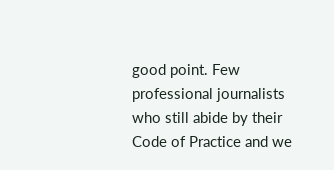good point. Few professional journalists who still abide by their Code of Practice and we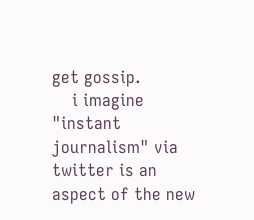get gossip.
    i imagine "instant journalism" via twitter is an aspect of the new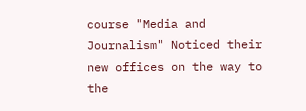course "Media and Journalism" Noticed their new offices on the way to the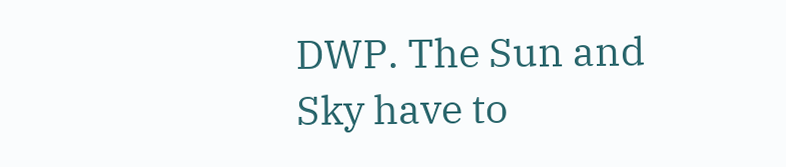DWP. The Sun and Sky have to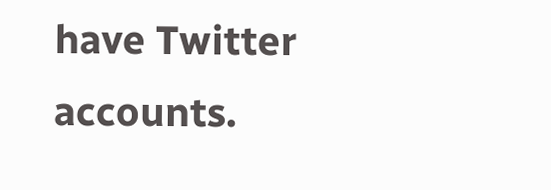have Twitter accounts.